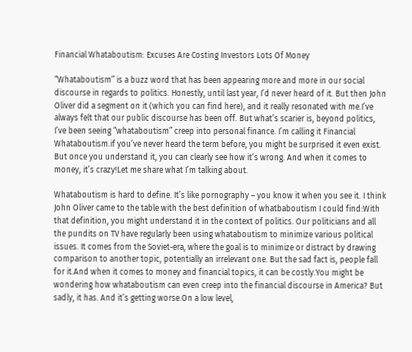Financial Whataboutism: Excuses Are Costing Investors Lots Of Money

“Whataboutism” is a buzz word that has been appearing more and more in our social discourse in regards to politics. Honestly, until last year, I’d never heard of it. But then John Oliver did a segment on it (which you can find here), and it really resonated with me.I’ve always felt that our public discourse has been off. But what’s scarier is, beyond politics, I’ve been seeing “whataboutism” creep into personal finance. I’m calling it Financial Whataboutism.if you’ve never heard the term before, you might be surprised it even exist. But once you understand it, you can clearly see how it’s wrong. And when it comes to money, it’s crazy!Let me share what I’m talking about.

Whataboutism is hard to define. It’s like pornography – you know it when you see it. I think John Oliver came to the table with the best definition of whatbaboutism I could find:With that definition, you might understand it in the context of politics. Our politicians and all the pundits on TV have regularly been using whataboutism to minimize various political issues. It comes from the Soviet-era, where the goal is to minimize or distract by drawing comparison to another topic, potentially an irrelevant one. But the sad fact is, people fall for it.And when it comes to money and financial topics, it can be costly.You might be wondering how whataboutism can even creep into the financial discourse in America? But sadly, it has. And it’s getting worse.On a low level,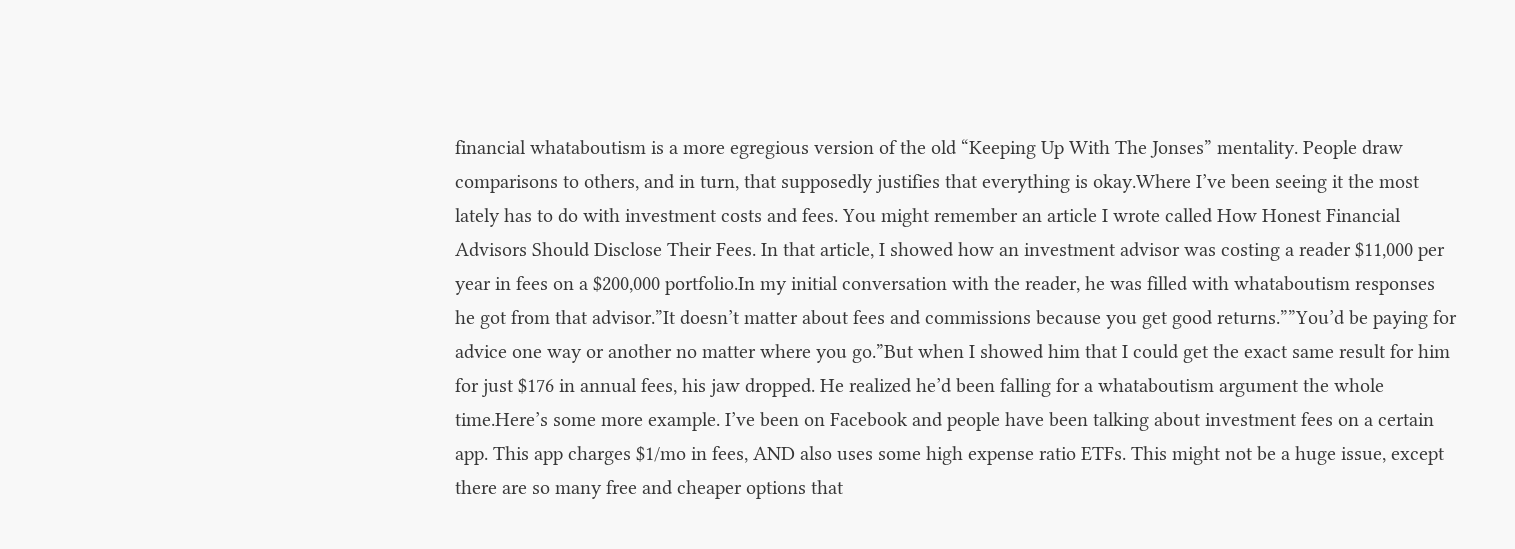financial whataboutism is a more egregious version of the old “Keeping Up With The Jonses” mentality. People draw comparisons to others, and in turn, that supposedly justifies that everything is okay.Where I’ve been seeing it the most lately has to do with investment costs and fees. You might remember an article I wrote called How Honest Financial Advisors Should Disclose Their Fees. In that article, I showed how an investment advisor was costing a reader $11,000 per year in fees on a $200,000 portfolio.In my initial conversation with the reader, he was filled with whataboutism responses he got from that advisor.”It doesn’t matter about fees and commissions because you get good returns.””You’d be paying for advice one way or another no matter where you go.”But when I showed him that I could get the exact same result for him for just $176 in annual fees, his jaw dropped. He realized he’d been falling for a whataboutism argument the whole time.Here’s some more example. I’ve been on Facebook and people have been talking about investment fees on a certain app. This app charges $1/mo in fees, AND also uses some high expense ratio ETFs. This might not be a huge issue, except there are so many free and cheaper options that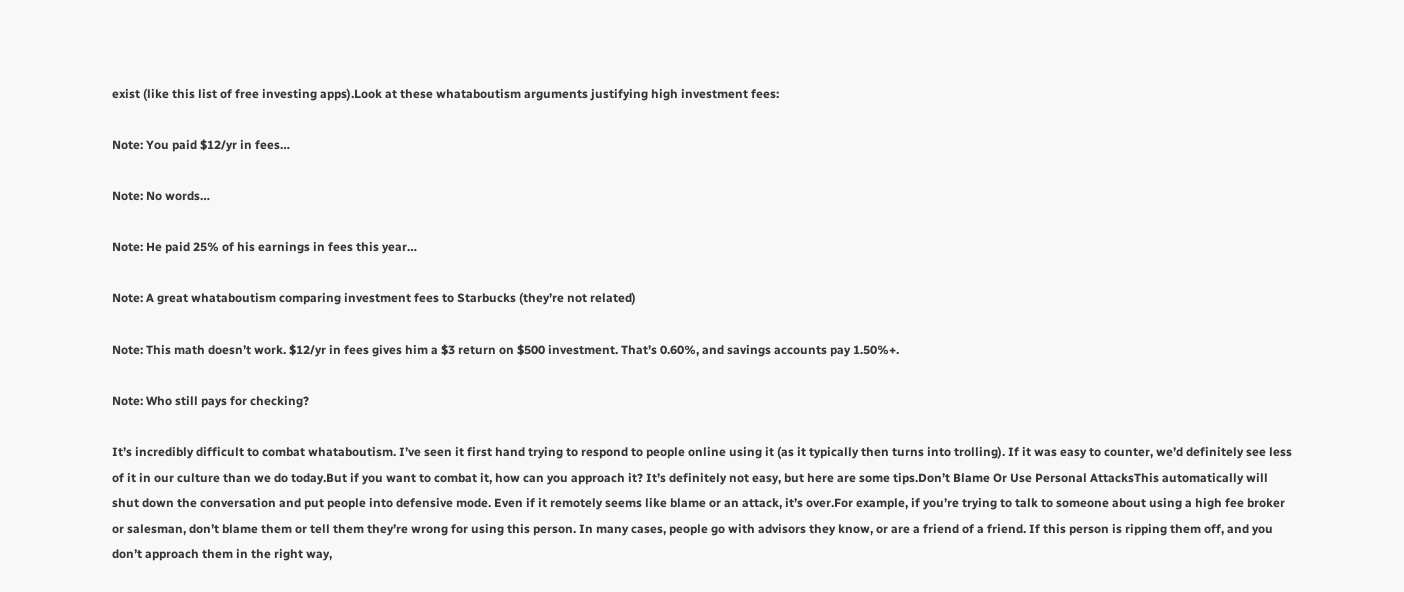exist (like this list of free investing apps).Look at these whataboutism arguments justifying high investment fees:

Note: You paid $12/yr in fees…

Note: No words…

Note: He paid 25% of his earnings in fees this year…

Note: A great whataboutism comparing investment fees to Starbucks (they’re not related)

Note: This math doesn’t work. $12/yr in fees gives him a $3 return on $500 investment. That’s 0.60%, and savings accounts pay 1.50%+.

Note: Who still pays for checking?

It’s incredibly difficult to combat whataboutism. I’ve seen it first hand trying to respond to people online using it (as it typically then turns into trolling). If it was easy to counter, we’d definitely see less of it in our culture than we do today.But if you want to combat it, how can you approach it? It’s definitely not easy, but here are some tips.Don’t Blame Or Use Personal AttacksThis automatically will shut down the conversation and put people into defensive mode. Even if it remotely seems like blame or an attack, it’s over.For example, if you’re trying to talk to someone about using a high fee broker or salesman, don’t blame them or tell them they’re wrong for using this person. In many cases, people go with advisors they know, or are a friend of a friend. If this person is ripping them off, and you don’t approach them in the right way,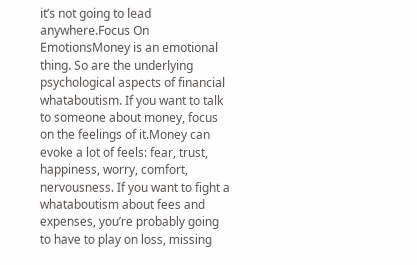it’s not going to lead anywhere.Focus On EmotionsMoney is an emotional thing. So are the underlying psychological aspects of financial whataboutism. If you want to talk to someone about money, focus on the feelings of it.Money can evoke a lot of feels: fear, trust, happiness, worry, comfort, nervousness. If you want to fight a whataboutism about fees and expenses, you’re probably going to have to play on loss, missing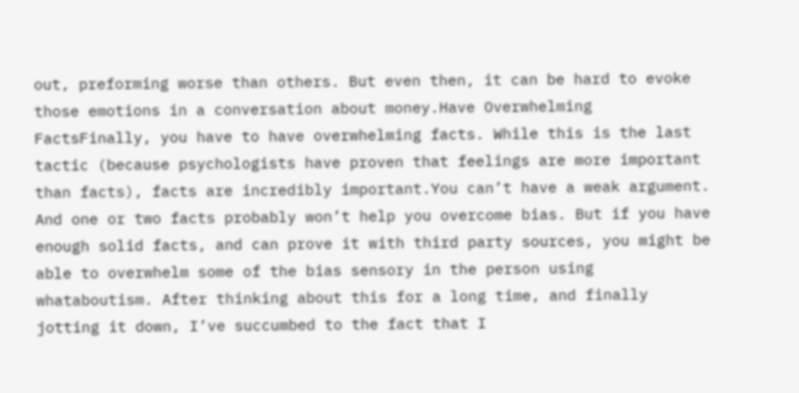out, preforming worse than others. But even then, it can be hard to evoke those emotions in a conversation about money.Have Overwhelming FactsFinally, you have to have overwhelming facts. While this is the last tactic (because psychologists have proven that feelings are more important than facts), facts are incredibly important.You can’t have a weak argument. And one or two facts probably won’t help you overcome bias. But if you have enough solid facts, and can prove it with third party sources, you might be able to overwhelm some of the bias sensory in the person using whataboutism. After thinking about this for a long time, and finally jotting it down, I’ve succumbed to the fact that I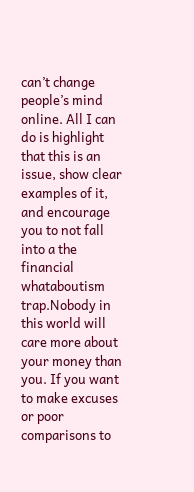can’t change people’s mind online. All I can do is highlight that this is an issue, show clear examples of it, and encourage you to not fall into a the financial whataboutism trap.Nobody in this world will care more about your money than you. If you want to make excuses or poor comparisons to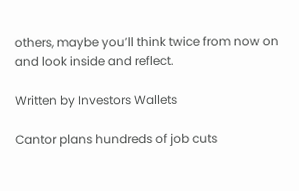others, maybe you’ll think twice from now on and look inside and reflect.

Written by Investors Wallets

Cantor plans hundreds of job cuts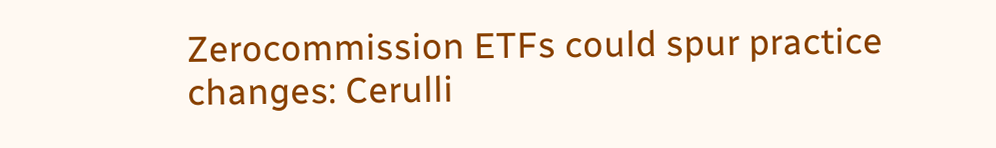Zerocommission ETFs could spur practice changes: Cerulli